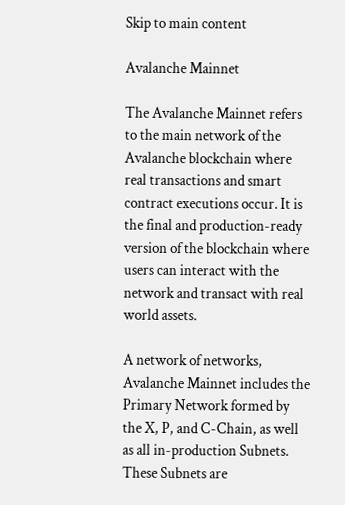Skip to main content

Avalanche Mainnet

The Avalanche Mainnet refers to the main network of the Avalanche blockchain where real transactions and smart contract executions occur. It is the final and production-ready version of the blockchain where users can interact with the network and transact with real world assets.

A network of networks, Avalanche Mainnet includes the Primary Network formed by the X, P, and C-Chain, as well as all in-production Subnets. These Subnets are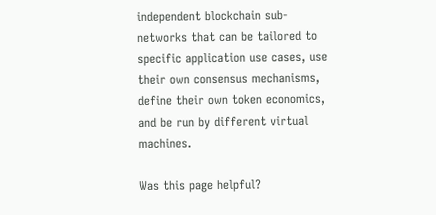independent blockchain sub-networks that can be tailored to specific application use cases, use their own consensus mechanisms, define their own token economics, and be run by different virtual machines.

Was this page helpful?